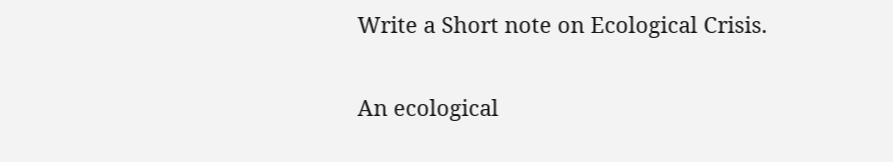Write a Short note on Ecological Crisis.

An ecological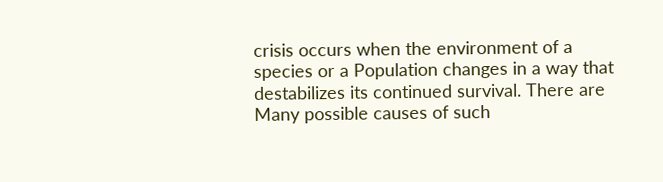crisis occurs when the environment of a species or a Population changes in a way that destabilizes its continued survival. There are Many possible causes of such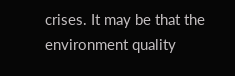crises. It may be that the environment quality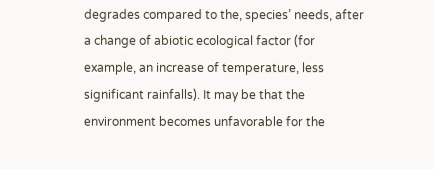degrades compared to the, species’ needs, after a change of abiotic ecological factor (for example, an increase of temperature, less significant rainfalls). It may be that the environment becomes unfavorable for the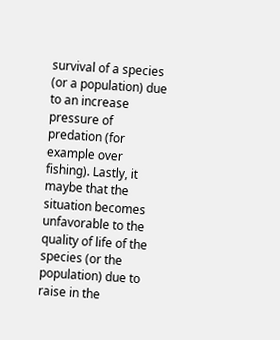survival of a species (or a population) due to an increase pressure of predation (for example over fishing). Lastly, it maybe that the situation becomes unfavorable to the quality of life of the species (or the population) due to raise in the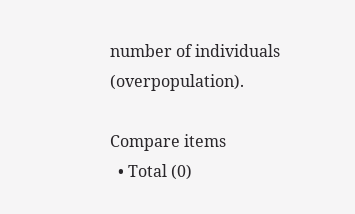number of individuals (overpopulation).

Compare items
  • Total (0)